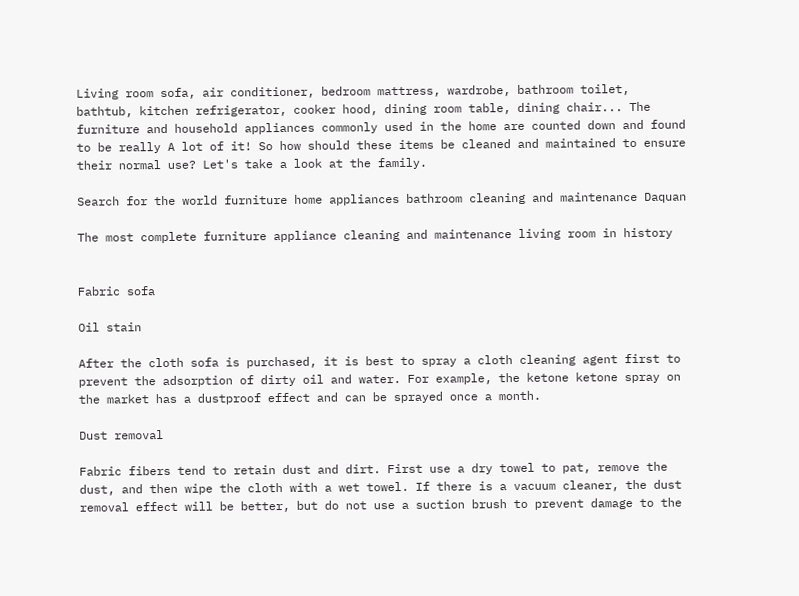Living room sofa, air conditioner, bedroom mattress, wardrobe, bathroom toilet, bathtub, kitchen refrigerator, cooker hood, dining room table, dining chair... The furniture and household appliances commonly used in the home are counted down and found to be really A lot of it! So how should these items be cleaned and maintained to ensure their normal use? Let's take a look at the family.

Search for the world furniture home appliances bathroom cleaning and maintenance Daquan

The most complete furniture appliance cleaning and maintenance living room in history


Fabric sofa

Oil stain

After the cloth sofa is purchased, it is best to spray a cloth cleaning agent first to prevent the adsorption of dirty oil and water. For example, the ketone ketone spray on the market has a dustproof effect and can be sprayed once a month.

Dust removal

Fabric fibers tend to retain dust and dirt. First use a dry towel to pat, remove the dust, and then wipe the cloth with a wet towel. If there is a vacuum cleaner, the dust removal effect will be better, but do not use a suction brush to prevent damage to the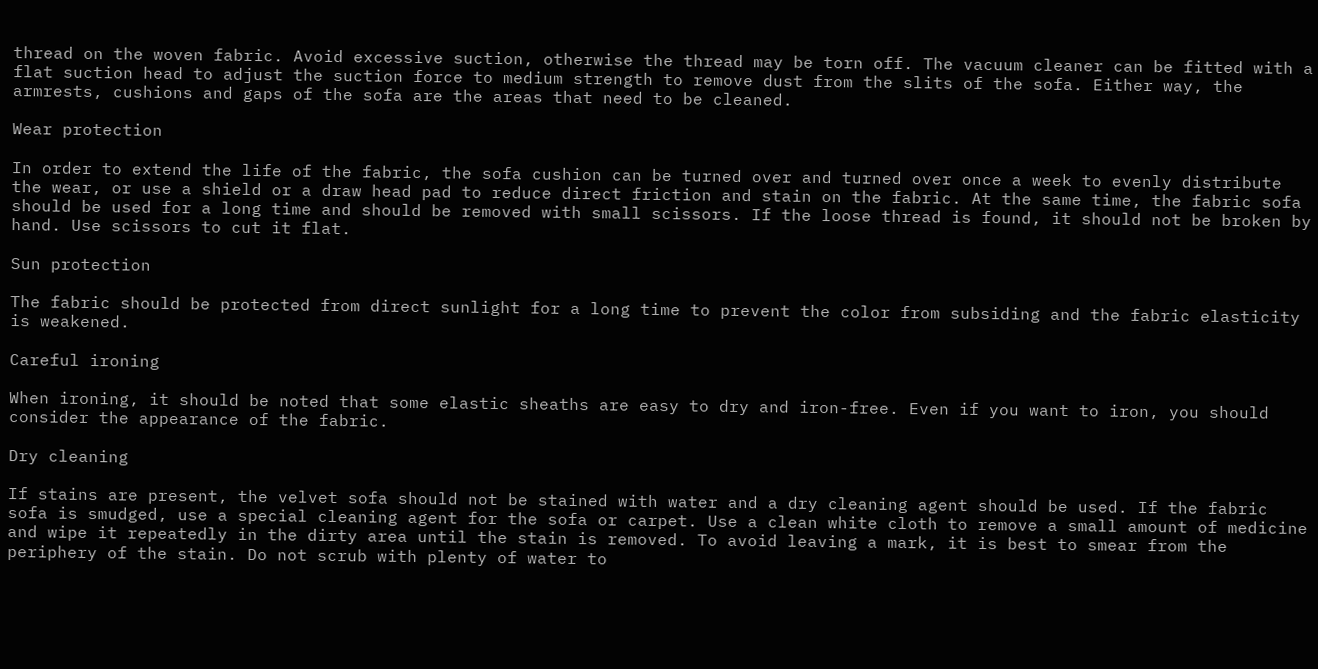thread on the woven fabric. Avoid excessive suction, otherwise the thread may be torn off. The vacuum cleaner can be fitted with a flat suction head to adjust the suction force to medium strength to remove dust from the slits of the sofa. Either way, the armrests, cushions and gaps of the sofa are the areas that need to be cleaned.

Wear protection

In order to extend the life of the fabric, the sofa cushion can be turned over and turned over once a week to evenly distribute the wear, or use a shield or a draw head pad to reduce direct friction and stain on the fabric. At the same time, the fabric sofa should be used for a long time and should be removed with small scissors. If the loose thread is found, it should not be broken by hand. Use scissors to cut it flat.

Sun protection

The fabric should be protected from direct sunlight for a long time to prevent the color from subsiding and the fabric elasticity is weakened.

Careful ironing

When ironing, it should be noted that some elastic sheaths are easy to dry and iron-free. Even if you want to iron, you should consider the appearance of the fabric.

Dry cleaning

If stains are present, the velvet sofa should not be stained with water and a dry cleaning agent should be used. If the fabric sofa is smudged, use a special cleaning agent for the sofa or carpet. Use a clean white cloth to remove a small amount of medicine and wipe it repeatedly in the dirty area until the stain is removed. To avoid leaving a mark, it is best to smear from the periphery of the stain. Do not scrub with plenty of water to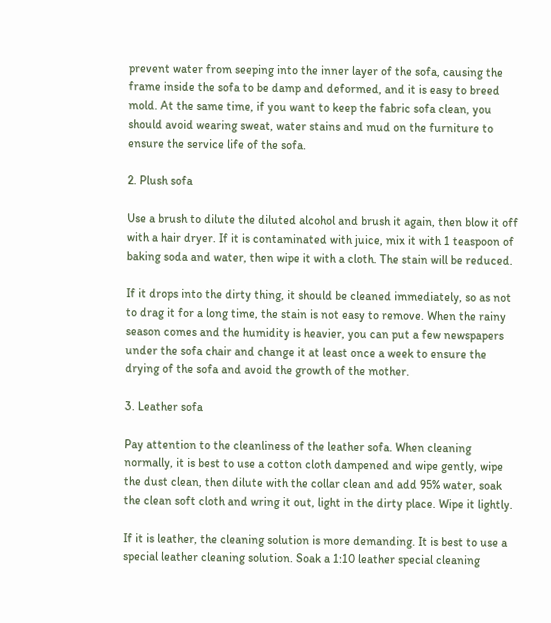prevent water from seeping into the inner layer of the sofa, causing the frame inside the sofa to be damp and deformed, and it is easy to breed mold. At the same time, if you want to keep the fabric sofa clean, you should avoid wearing sweat, water stains and mud on the furniture to ensure the service life of the sofa.

2. Plush sofa

Use a brush to dilute the diluted alcohol and brush it again, then blow it off with a hair dryer. If it is contaminated with juice, mix it with 1 teaspoon of baking soda and water, then wipe it with a cloth. The stain will be reduced.

If it drops into the dirty thing, it should be cleaned immediately, so as not to drag it for a long time, the stain is not easy to remove. When the rainy season comes and the humidity is heavier, you can put a few newspapers under the sofa chair and change it at least once a week to ensure the drying of the sofa and avoid the growth of the mother.

3. Leather sofa

Pay attention to the cleanliness of the leather sofa. When cleaning normally, it is best to use a cotton cloth dampened and wipe gently, wipe the dust clean, then dilute with the collar clean and add 95% water, soak the clean soft cloth and wring it out, light in the dirty place. Wipe it lightly.

If it is leather, the cleaning solution is more demanding. It is best to use a special leather cleaning solution. Soak a 1:10 leather special cleaning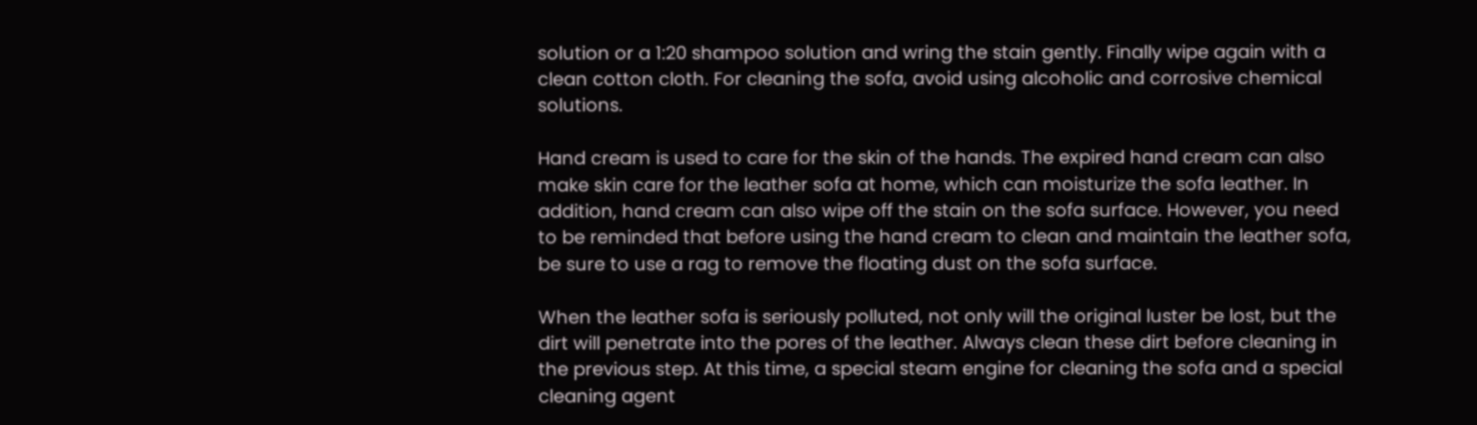solution or a 1:20 shampoo solution and wring the stain gently. Finally wipe again with a clean cotton cloth. For cleaning the sofa, avoid using alcoholic and corrosive chemical solutions.

Hand cream is used to care for the skin of the hands. The expired hand cream can also make skin care for the leather sofa at home, which can moisturize the sofa leather. In addition, hand cream can also wipe off the stain on the sofa surface. However, you need to be reminded that before using the hand cream to clean and maintain the leather sofa, be sure to use a rag to remove the floating dust on the sofa surface.

When the leather sofa is seriously polluted, not only will the original luster be lost, but the dirt will penetrate into the pores of the leather. Always clean these dirt before cleaning in the previous step. At this time, a special steam engine for cleaning the sofa and a special cleaning agent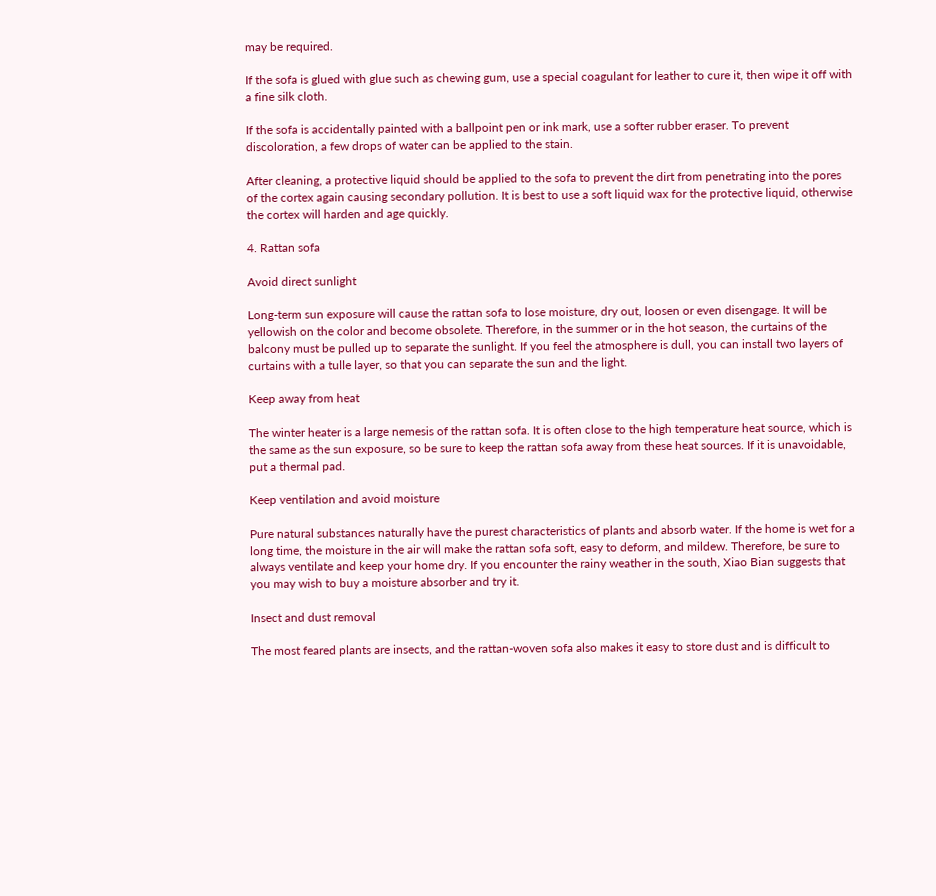may be required.

If the sofa is glued with glue such as chewing gum, use a special coagulant for leather to cure it, then wipe it off with a fine silk cloth.

If the sofa is accidentally painted with a ballpoint pen or ink mark, use a softer rubber eraser. To prevent discoloration, a few drops of water can be applied to the stain.

After cleaning, a protective liquid should be applied to the sofa to prevent the dirt from penetrating into the pores of the cortex again causing secondary pollution. It is best to use a soft liquid wax for the protective liquid, otherwise the cortex will harden and age quickly.

4. Rattan sofa

Avoid direct sunlight

Long-term sun exposure will cause the rattan sofa to lose moisture, dry out, loosen or even disengage. It will be yellowish on the color and become obsolete. Therefore, in the summer or in the hot season, the curtains of the balcony must be pulled up to separate the sunlight. If you feel the atmosphere is dull, you can install two layers of curtains with a tulle layer, so that you can separate the sun and the light.

Keep away from heat

The winter heater is a large nemesis of the rattan sofa. It is often close to the high temperature heat source, which is the same as the sun exposure, so be sure to keep the rattan sofa away from these heat sources. If it is unavoidable, put a thermal pad.

Keep ventilation and avoid moisture

Pure natural substances naturally have the purest characteristics of plants and absorb water. If the home is wet for a long time, the moisture in the air will make the rattan sofa soft, easy to deform, and mildew. Therefore, be sure to always ventilate and keep your home dry. If you encounter the rainy weather in the south, Xiao Bian suggests that you may wish to buy a moisture absorber and try it.

Insect and dust removal

The most feared plants are insects, and the rattan-woven sofa also makes it easy to store dust and is difficult to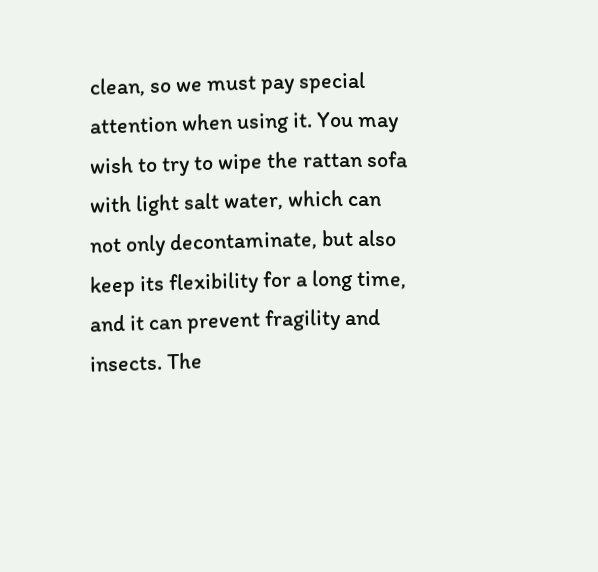clean, so we must pay special attention when using it. You may wish to try to wipe the rattan sofa with light salt water, which can not only decontaminate, but also keep its flexibility for a long time, and it can prevent fragility and insects. The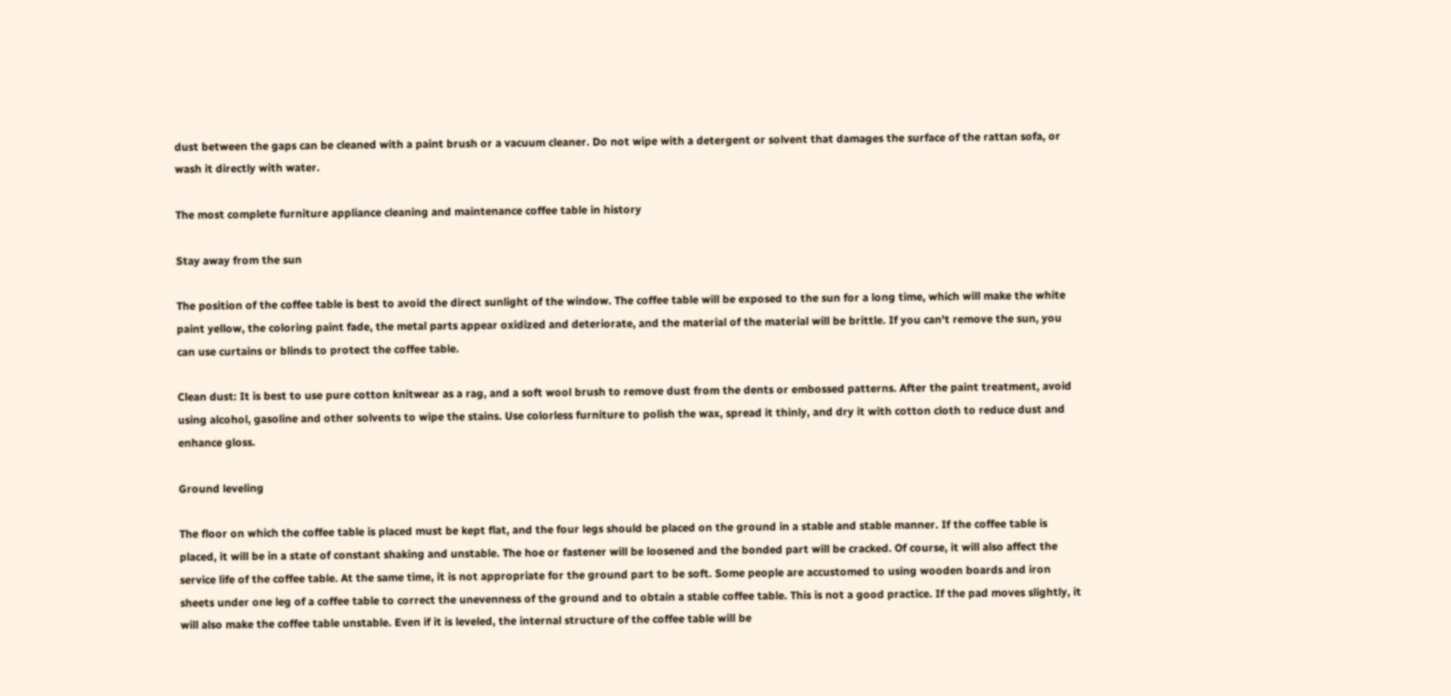dust between the gaps can be cleaned with a paint brush or a vacuum cleaner. Do not wipe with a detergent or solvent that damages the surface of the rattan sofa, or wash it directly with water.

The most complete furniture appliance cleaning and maintenance coffee table in history

Stay away from the sun

The position of the coffee table is best to avoid the direct sunlight of the window. The coffee table will be exposed to the sun for a long time, which will make the white paint yellow, the coloring paint fade, the metal parts appear oxidized and deteriorate, and the material of the material will be brittle. If you can't remove the sun, you can use curtains or blinds to protect the coffee table.

Clean dust: It is best to use pure cotton knitwear as a rag, and a soft wool brush to remove dust from the dents or embossed patterns. After the paint treatment, avoid using alcohol, gasoline and other solvents to wipe the stains. Use colorless furniture to polish the wax, spread it thinly, and dry it with cotton cloth to reduce dust and enhance gloss.

Ground leveling

The floor on which the coffee table is placed must be kept flat, and the four legs should be placed on the ground in a stable and stable manner. If the coffee table is placed, it will be in a state of constant shaking and unstable. The hoe or fastener will be loosened and the bonded part will be cracked. Of course, it will also affect the service life of the coffee table. At the same time, it is not appropriate for the ground part to be soft. Some people are accustomed to using wooden boards and iron sheets under one leg of a coffee table to correct the unevenness of the ground and to obtain a stable coffee table. This is not a good practice. If the pad moves slightly, it will also make the coffee table unstable. Even if it is leveled, the internal structure of the coffee table will be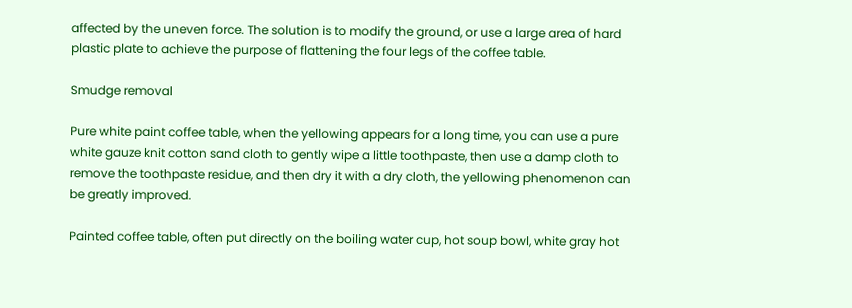affected by the uneven force. The solution is to modify the ground, or use a large area of hard plastic plate to achieve the purpose of flattening the four legs of the coffee table.

Smudge removal

Pure white paint coffee table, when the yellowing appears for a long time, you can use a pure white gauze knit cotton sand cloth to gently wipe a little toothpaste, then use a damp cloth to remove the toothpaste residue, and then dry it with a dry cloth, the yellowing phenomenon can be greatly improved.

Painted coffee table, often put directly on the boiling water cup, hot soup bowl, white gray hot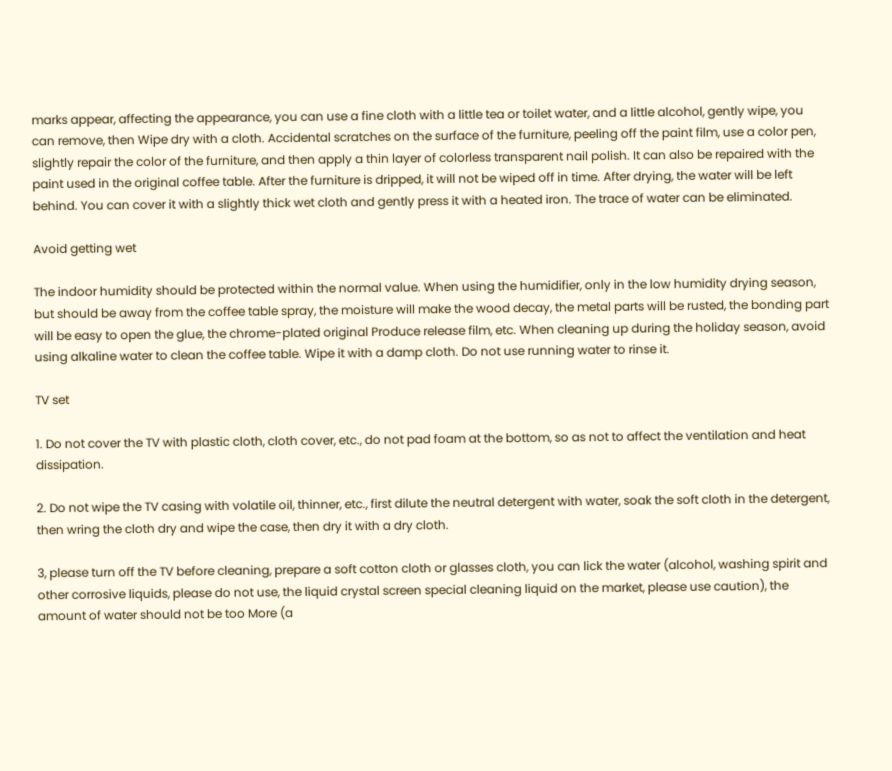marks appear, affecting the appearance, you can use a fine cloth with a little tea or toilet water, and a little alcohol, gently wipe, you can remove, then Wipe dry with a cloth. Accidental scratches on the surface of the furniture, peeling off the paint film, use a color pen, slightly repair the color of the furniture, and then apply a thin layer of colorless transparent nail polish. It can also be repaired with the paint used in the original coffee table. After the furniture is dripped, it will not be wiped off in time. After drying, the water will be left behind. You can cover it with a slightly thick wet cloth and gently press it with a heated iron. The trace of water can be eliminated.

Avoid getting wet

The indoor humidity should be protected within the normal value. When using the humidifier, only in the low humidity drying season, but should be away from the coffee table spray, the moisture will make the wood decay, the metal parts will be rusted, the bonding part will be easy to open the glue, the chrome-plated original Produce release film, etc. When cleaning up during the holiday season, avoid using alkaline water to clean the coffee table. Wipe it with a damp cloth. Do not use running water to rinse it.

TV set

1. Do not cover the TV with plastic cloth, cloth cover, etc., do not pad foam at the bottom, so as not to affect the ventilation and heat dissipation.

2. Do not wipe the TV casing with volatile oil, thinner, etc., first dilute the neutral detergent with water, soak the soft cloth in the detergent, then wring the cloth dry and wipe the case, then dry it with a dry cloth.

3, please turn off the TV before cleaning, prepare a soft cotton cloth or glasses cloth, you can lick the water (alcohol, washing spirit and other corrosive liquids, please do not use, the liquid crystal screen special cleaning liquid on the market, please use caution), the amount of water should not be too More (a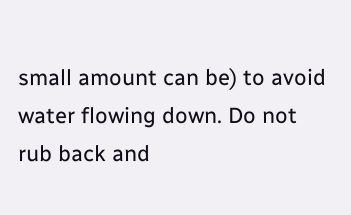small amount can be) to avoid water flowing down. Do not rub back and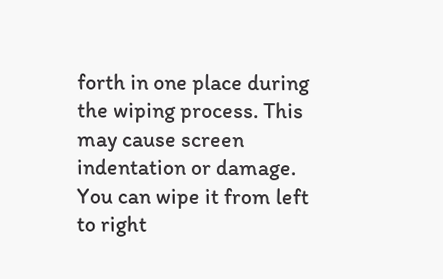forth in one place during the wiping process. This may cause screen indentation or damage. You can wipe it from left to right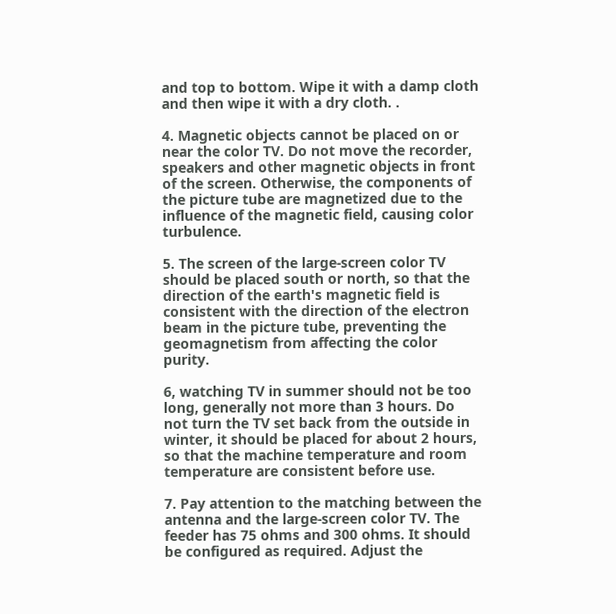and top to bottom. Wipe it with a damp cloth and then wipe it with a dry cloth. .

4. Magnetic objects cannot be placed on or near the color TV. Do not move the recorder, speakers and other magnetic objects in front of the screen. Otherwise, the components of the picture tube are magnetized due to the influence of the magnetic field, causing color turbulence.

5. The screen of the large-screen color TV should be placed south or north, so that the direction of the earth's magnetic field is consistent with the direction of the electron beam in the picture tube, preventing the geomagnetism from affecting the color purity.

6, watching TV in summer should not be too long, generally not more than 3 hours. Do not turn the TV set back from the outside in winter, it should be placed for about 2 hours, so that the machine temperature and room temperature are consistent before use.

7. Pay attention to the matching between the antenna and the large-screen color TV. The feeder has 75 ohms and 300 ohms. It should be configured as required. Adjust the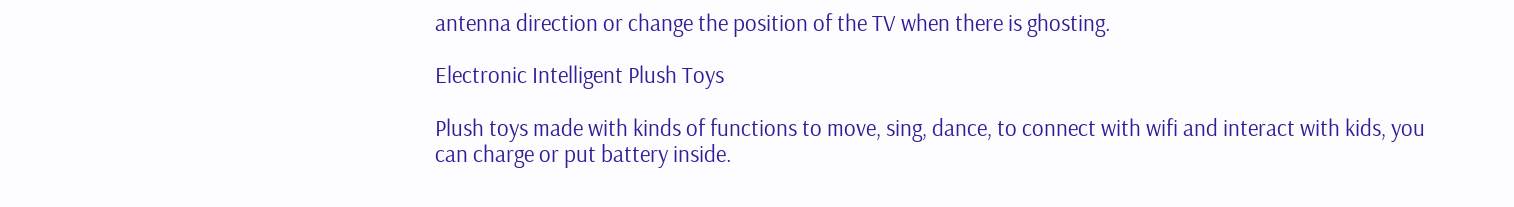antenna direction or change the position of the TV when there is ghosting.

Electronic Intelligent Plush Toys

Plush toys made with kinds of functions to move, sing, dance, to connect with wifi and interact with kids, you can charge or put battery inside.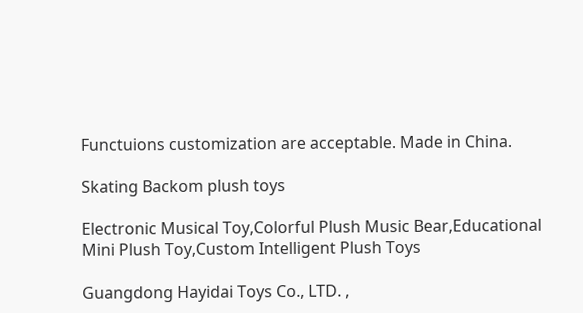Functuions customization are acceptable. Made in China.

Skating Backom plush toys

Electronic Musical Toy,Colorful Plush Music Bear,Educational Mini Plush Toy,Custom Intelligent Plush Toys

Guangdong Hayidai Toys Co., LTD. ,